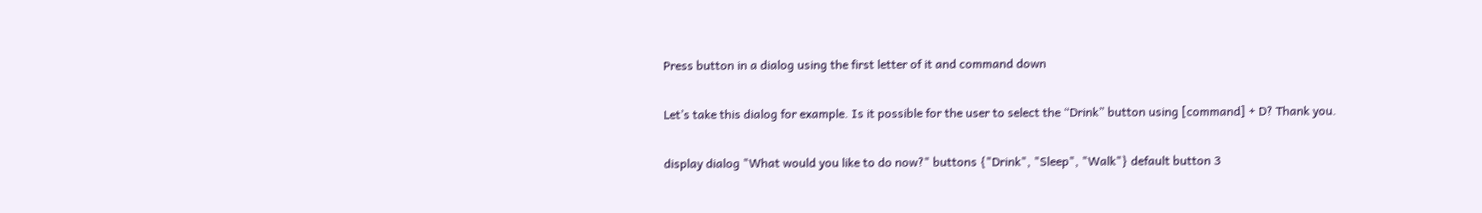Press button in a dialog using the first letter of it and command down

Let’s take this dialog for example. Is it possible for the user to select the “Drink” button using [command] + D? Thank you.

display dialog "What would you like to do now?" buttons {"Drink", "Sleep", "Walk"} default button 3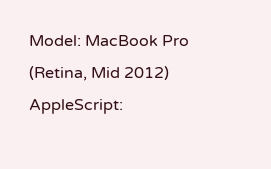Model: MacBook Pro (Retina, Mid 2012)
AppleScript: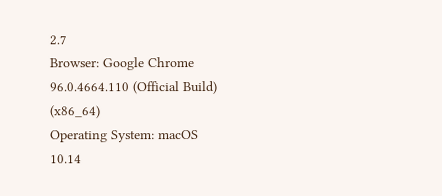2.7
Browser: Google Chrome 96.0.4664.110 (Official Build) (x86_64)
Operating System: macOS 10.14